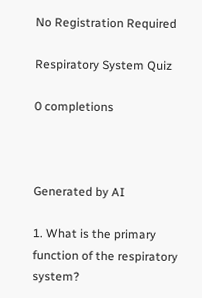No Registration Required

Respiratory System Quiz

0 completions



Generated by AI

1. What is the primary function of the respiratory system?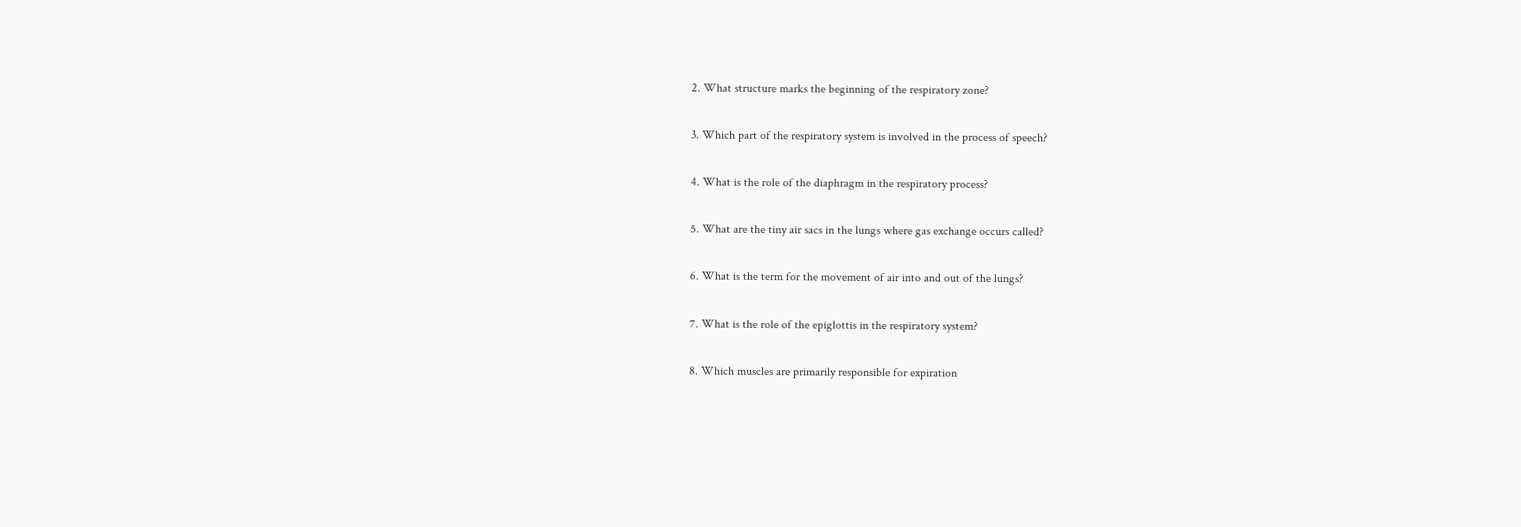2. What structure marks the beginning of the respiratory zone?

3. Which part of the respiratory system is involved in the process of speech?

4. What is the role of the diaphragm in the respiratory process?

5. What are the tiny air sacs in the lungs where gas exchange occurs called?

6. What is the term for the movement of air into and out of the lungs?

7. What is the role of the epiglottis in the respiratory system?

8. Which muscles are primarily responsible for expiration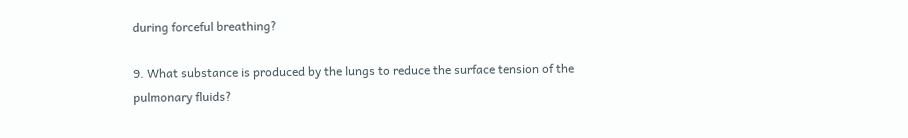during forceful breathing?

9. What substance is produced by the lungs to reduce the surface tension of the pulmonary fluids?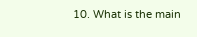10. What is the main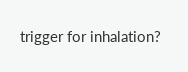trigger for inhalation?